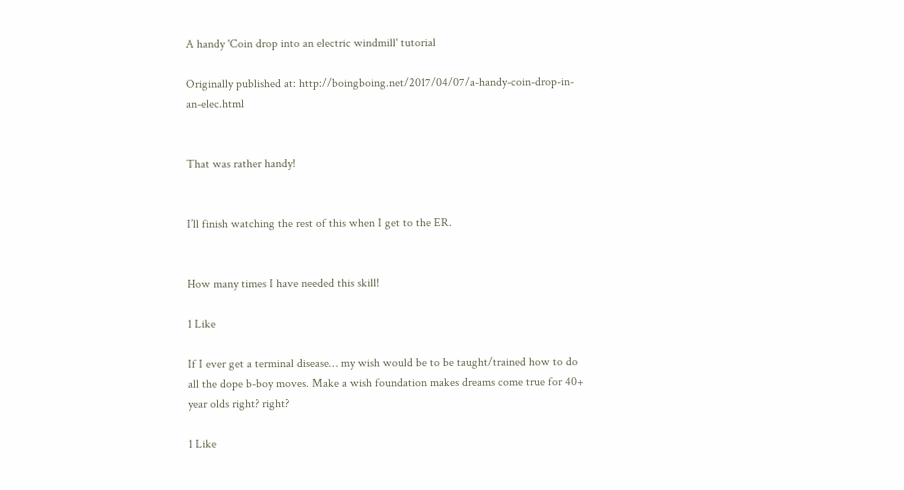A handy 'Coin drop into an electric windmill' tutorial

Originally published at: http://boingboing.net/2017/04/07/a-handy-coin-drop-in-an-elec.html


That was rather handy!


I’ll finish watching the rest of this when I get to the ER.


How many times I have needed this skill!

1 Like

If I ever get a terminal disease… my wish would be to be taught/trained how to do all the dope b-boy moves. Make a wish foundation makes dreams come true for 40+ year olds right? right?

1 Like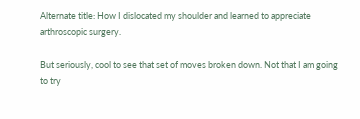Alternate title: How I dislocated my shoulder and learned to appreciate arthroscopic surgery.

But seriously, cool to see that set of moves broken down. Not that I am going to try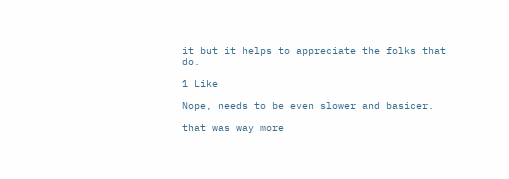it but it helps to appreciate the folks that do.

1 Like

Nope, needs to be even slower and basicer.

that was way more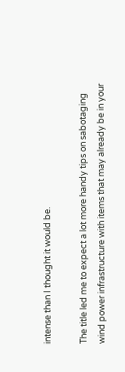intense than I thought it would be.

The title led me to expect a lot more handy tips on sabotaging wind power infrastructure with items that may already be in your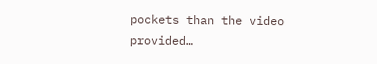pockets than the video provided…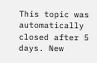This topic was automatically closed after 5 days. New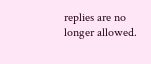replies are no longer allowed.